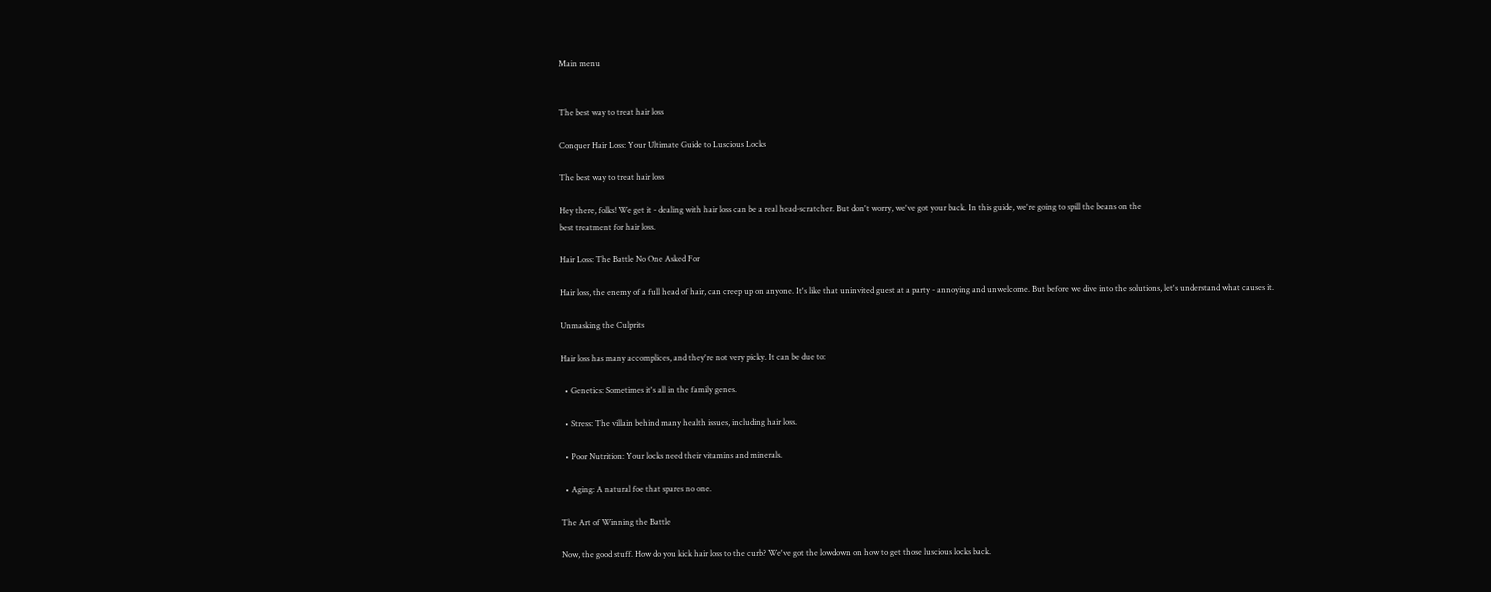Main menu


The best way to treat hair loss

Conquer Hair Loss: Your Ultimate Guide to Luscious Locks

The best way to treat hair loss

Hey there, folks! We get it - dealing with hair loss can be a real head-scratcher. But don't worry, we've got your back. In this guide, we're going to spill the beans on the
best treatment for hair loss.

Hair Loss: The Battle No One Asked For

Hair loss, the enemy of a full head of hair, can creep up on anyone. It's like that uninvited guest at a party - annoying and unwelcome. But before we dive into the solutions, let's understand what causes it.

Unmasking the Culprits

Hair loss has many accomplices, and they're not very picky. It can be due to:

  • Genetics: Sometimes it's all in the family genes.

  • Stress: The villain behind many health issues, including hair loss.

  • Poor Nutrition: Your locks need their vitamins and minerals.

  • Aging: A natural foe that spares no one.

The Art of Winning the Battle

Now, the good stuff. How do you kick hair loss to the curb? We've got the lowdown on how to get those luscious locks back.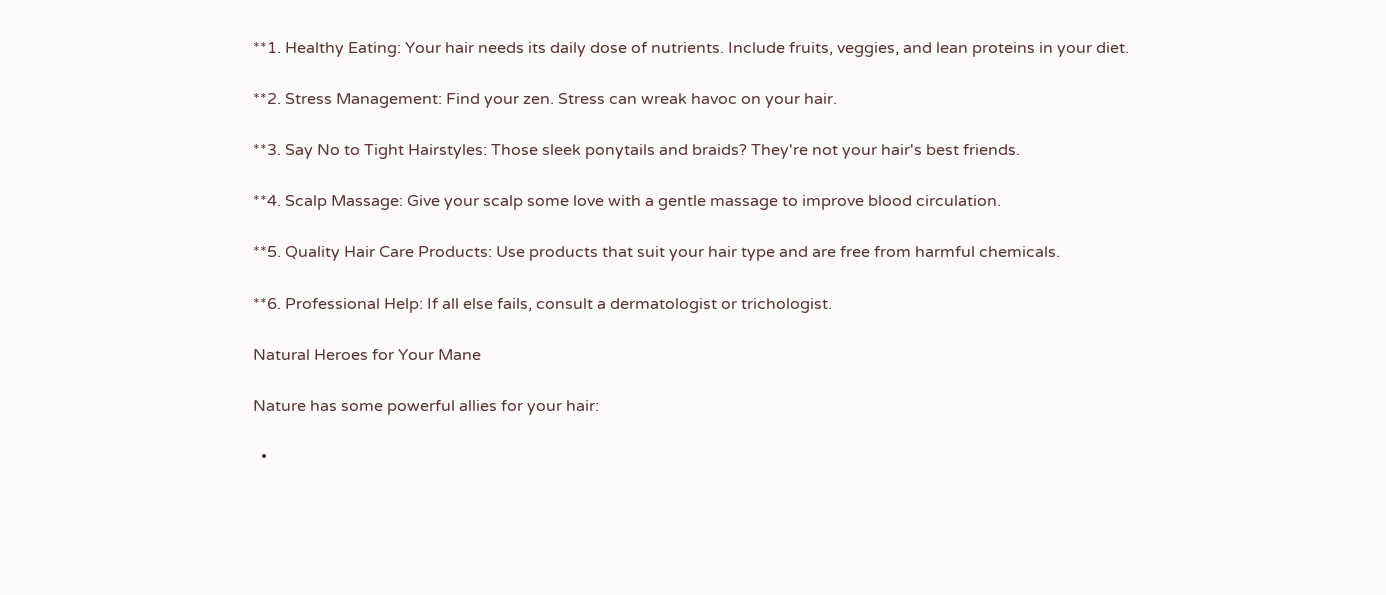**1. Healthy Eating: Your hair needs its daily dose of nutrients. Include fruits, veggies, and lean proteins in your diet.

**2. Stress Management: Find your zen. Stress can wreak havoc on your hair.

**3. Say No to Tight Hairstyles: Those sleek ponytails and braids? They're not your hair's best friends.

**4. Scalp Massage: Give your scalp some love with a gentle massage to improve blood circulation.

**5. Quality Hair Care Products: Use products that suit your hair type and are free from harmful chemicals.

**6. Professional Help: If all else fails, consult a dermatologist or trichologist.

Natural Heroes for Your Mane

Nature has some powerful allies for your hair:

  •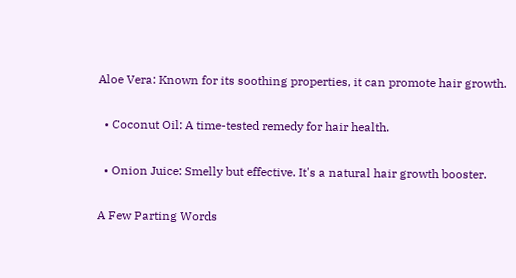Aloe Vera: Known for its soothing properties, it can promote hair growth.

  • Coconut Oil: A time-tested remedy for hair health.

  • Onion Juice: Smelly but effective. It's a natural hair growth booster.

A Few Parting Words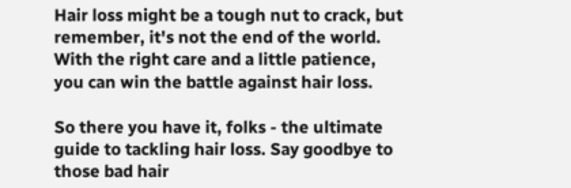Hair loss might be a tough nut to crack, but remember, it's not the end of the world. With the right care and a little patience, you can win the battle against hair loss.

So there you have it, folks - the ultimate guide to tackling hair loss. Say goodbye to those bad hair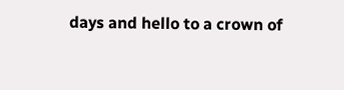days and hello to a crown of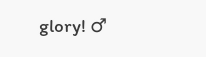glory! ♂